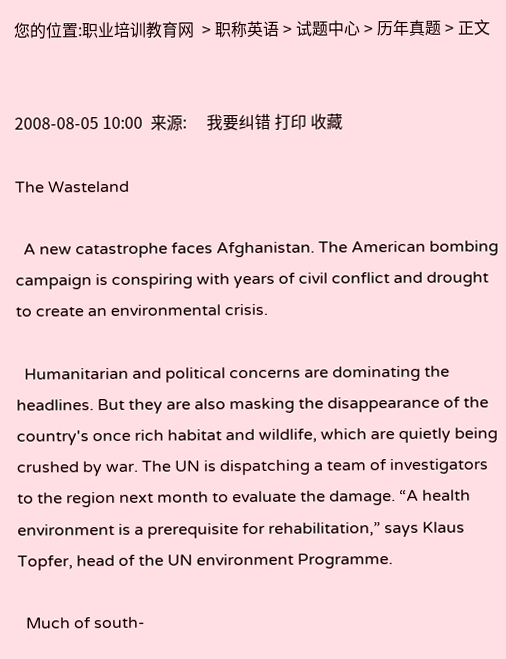您的位置:职业培训教育网  > 职称英语 > 试题中心 > 历年真题 > 正文


2008-08-05 10:00  来源:     我要纠错 打印 收藏

The Wasteland

  A new catastrophe faces Afghanistan. The American bombing campaign is conspiring with years of civil conflict and drought to create an environmental crisis.

  Humanitarian and political concerns are dominating the headlines. But they are also masking the disappearance of the country's once rich habitat and wildlife, which are quietly being crushed by war. The UN is dispatching a team of investigators to the region next month to evaluate the damage. “A health environment is a prerequisite for rehabilitation,” says Klaus Topfer, head of the UN environment Programme.

  Much of south-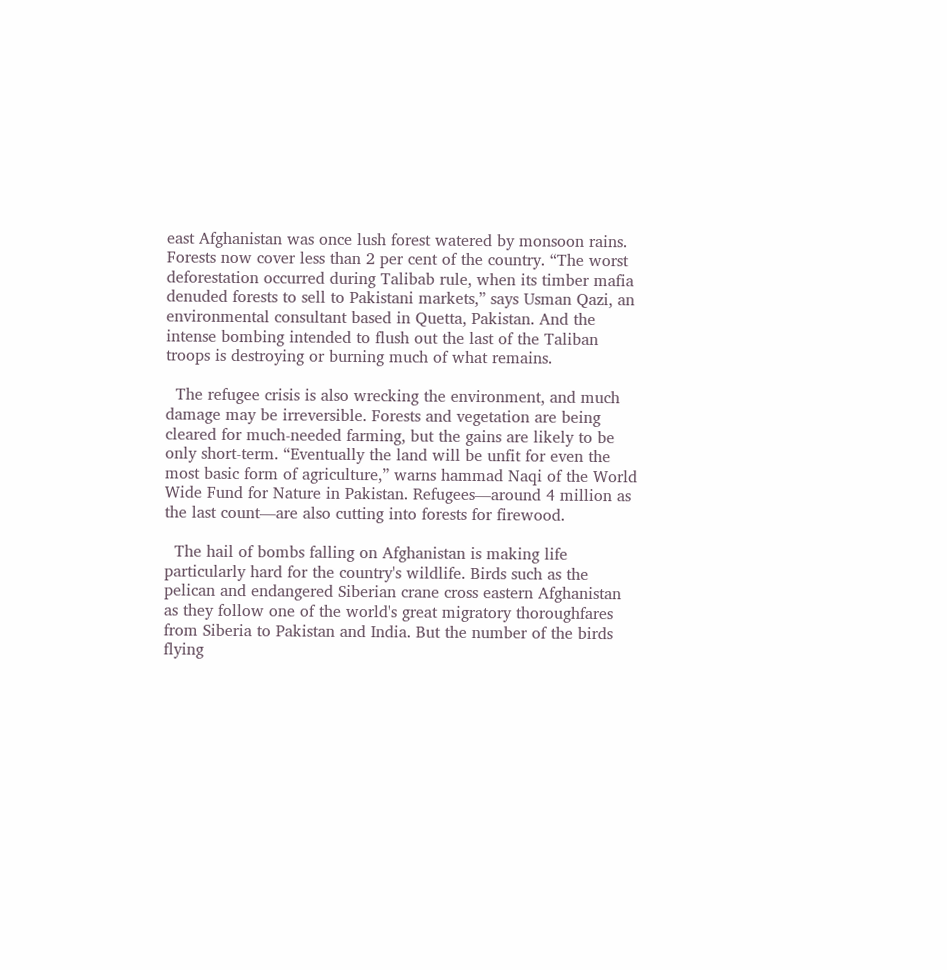east Afghanistan was once lush forest watered by monsoon rains. Forests now cover less than 2 per cent of the country. “The worst deforestation occurred during Talibab rule, when its timber mafia denuded forests to sell to Pakistani markets,” says Usman Qazi, an environmental consultant based in Quetta, Pakistan. And the intense bombing intended to flush out the last of the Taliban troops is destroying or burning much of what remains.

  The refugee crisis is also wrecking the environment, and much damage may be irreversible. Forests and vegetation are being cleared for much-needed farming, but the gains are likely to be only short-term. “Eventually the land will be unfit for even the most basic form of agriculture,” warns hammad Naqi of the World Wide Fund for Nature in Pakistan. Refugees—around 4 million as the last count—are also cutting into forests for firewood.

  The hail of bombs falling on Afghanistan is making life particularly hard for the country's wildlife. Birds such as the pelican and endangered Siberian crane cross eastern Afghanistan as they follow one of the world's great migratory thoroughfares from Siberia to Pakistan and India. But the number of the birds flying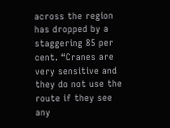across the region has dropped by a staggering 85 per cent. “Cranes are very sensitive and they do not use the route if they see any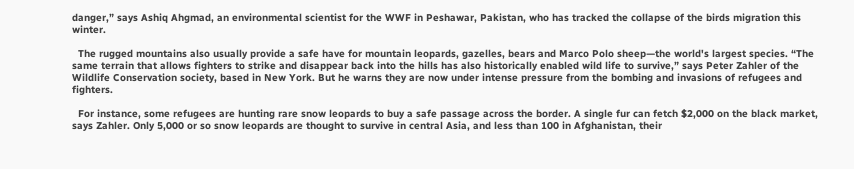danger,” says Ashiq Ahgmad, an environmental scientist for the WWF in Peshawar, Pakistan, who has tracked the collapse of the birds migration this winter.

  The rugged mountains also usually provide a safe have for mountain leopards, gazelles, bears and Marco Polo sheep—the world's largest species. “The same terrain that allows fighters to strike and disappear back into the hills has also historically enabled wild life to survive,” says Peter Zahler of the Wildlife Conservation society, based in New York. But he warns they are now under intense pressure from the bombing and invasions of refugees and fighters.

  For instance, some refugees are hunting rare snow leopards to buy a safe passage across the border. A single fur can fetch $2,000 on the black market, says Zahler. Only 5,000 or so snow leopards are thought to survive in central Asia, and less than 100 in Afghanistan, their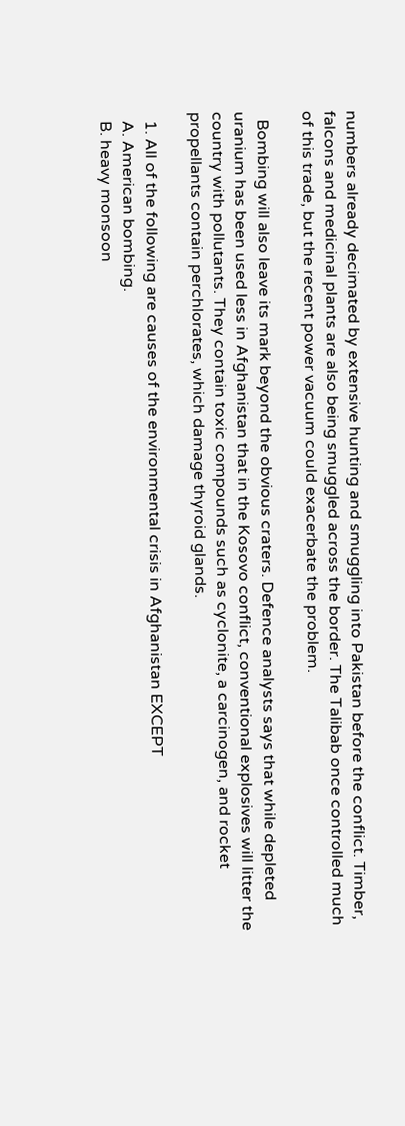numbers already decimated by extensive hunting and smuggling into Pakistan before the conflict. Timber, falcons and medicinal plants are also being smuggled across the border. The Talibab once controlled much of this trade, but the recent power vacuum could exacerbate the problem.

  Bombing will also leave its mark beyond the obvious craters. Defence analysts says that while depleted uranium has been used less in Afghanistan that in the Kosovo conflict, conventional explosives will litter the country with pollutants. They contain toxic compounds such as cyclonite, a carcinogen, and rocket propellants contain perchlorates, which damage thyroid glands.

  1. All of the following are causes of the environmental crisis in Afghanistan EXCEPT
  A. American bombing.
  B. heavy monsoon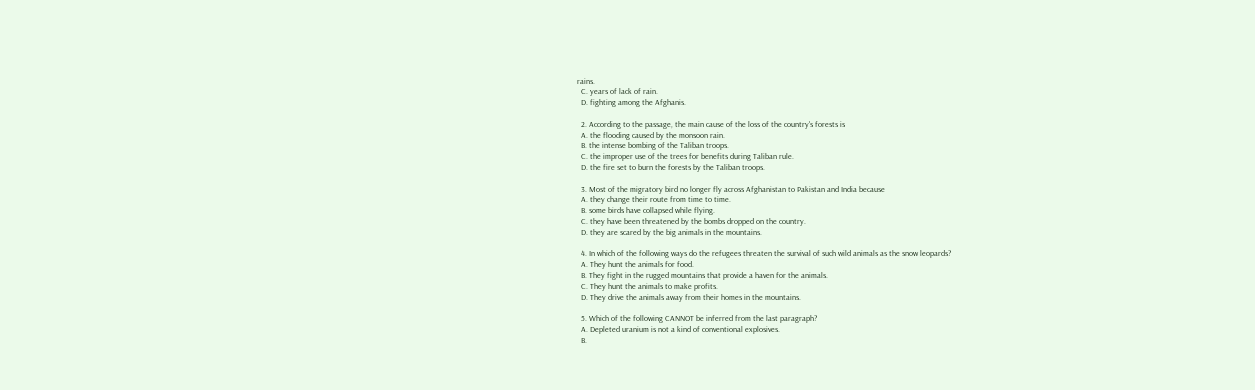rains.
  C. years of lack of rain.
  D. fighting among the Afghanis.

  2. According to the passage, the main cause of the loss of the country's forests is
  A. the flooding caused by the monsoon rain.
  B. the intense bombing of the Taliban troops.
  C. the improper use of the trees for benefits during Taliban rule.
  D. the fire set to burn the forests by the Taliban troops.

  3. Most of the migratory bird no longer fly across Afghanistan to Pakistan and India because
  A. they change their route from time to time.
  B. some birds have collapsed while flying.
  C. they have been threatened by the bombs dropped on the country.
  D. they are scared by the big animals in the mountains.

  4. In which of the following ways do the refugees threaten the survival of such wild animals as the snow leopards?
  A. They hunt the animals for food.
  B. They fight in the rugged mountains that provide a haven for the animals.
  C. They hunt the animals to make profits.
  D. They drive the animals away from their homes in the mountains.

  5. Which of the following CANNOT be inferred from the last paragraph?
  A. Depleted uranium is not a kind of conventional explosives.
  B.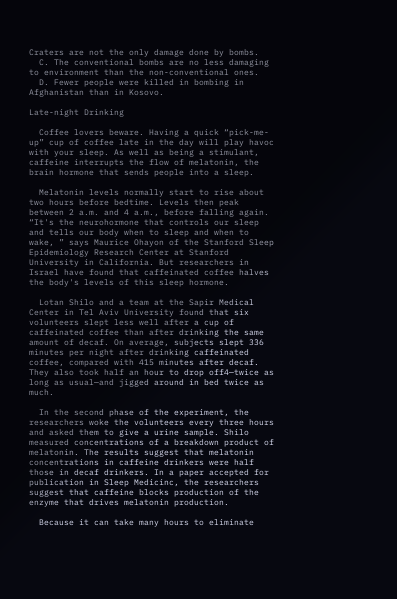Craters are not the only damage done by bombs.
  C. The conventional bombs are no less damaging to environment than the non-conventional ones.
  D. Fewer people were killed in bombing in Afghanistan than in Kosovo.

Late-night Drinking

  Coffee lovers beware. Having a quick “pick-me-up” cup of coffee late in the day will play havoc with your sleep. As well as being a stimulant, caffeine interrupts the flow of melatonin, the brain hormone that sends people into a sleep.

  Melatonin levels normally start to rise about two hours before bedtime. Levels then peak between 2 a.m. and 4 a.m., before falling again. “It's the neurohormone that controls our sleep and tells our body when to sleep and when to wake, ” says Maurice Ohayon of the Stanford Sleep Epidemiology Research Center at Stanford University in California. But researchers in Israel have found that caffeinated coffee halves the body's levels of this sleep hormone.

  Lotan Shilo and a team at the Sapir Medical Center in Tel Aviv University found that six volunteers slept less well after a cup of caffeinated coffee than after drinking the same amount of decaf. On average, subjects slept 336 minutes per night after drinking caffeinated coffee, compared with 415 minutes after decaf. They also took half an hour to drop off4—twice as long as usual—and jigged around in bed twice as much.

  In the second phase of the experiment, the researchers woke the volunteers every three hours and asked them to give a urine sample. Shilo measured concentrations of a breakdown product of melatonin. The results suggest that melatonin concentrations in caffeine drinkers were half those in decaf drinkers. In a paper accepted for publication in Sleep Medicinc, the researchers suggest that caffeine blocks production of the enzyme that drives melatonin production.

  Because it can take many hours to eliminate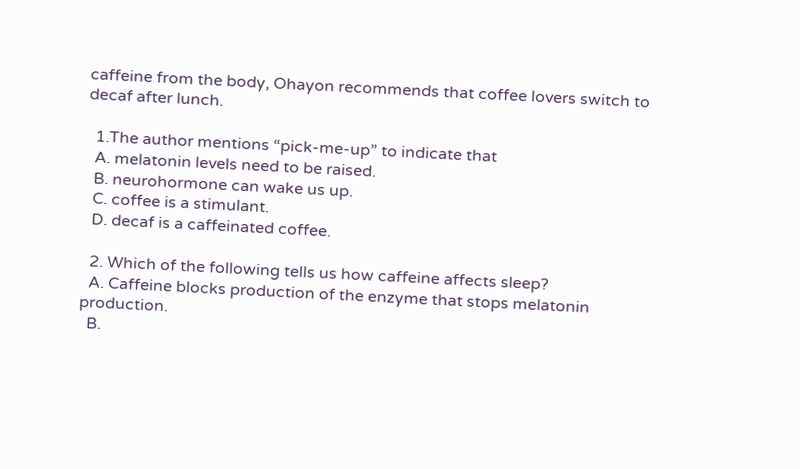caffeine from the body, Ohayon recommends that coffee lovers switch to decaf after lunch.

  1.The author mentions “pick-me-up” to indicate that
  A. melatonin levels need to be raised.
  B. neurohormone can wake us up.
  C. coffee is a stimulant.
  D. decaf is a caffeinated coffee.

  2. Which of the following tells us how caffeine affects sleep?
  A. Caffeine blocks production of the enzyme that stops melatonin production.
  B.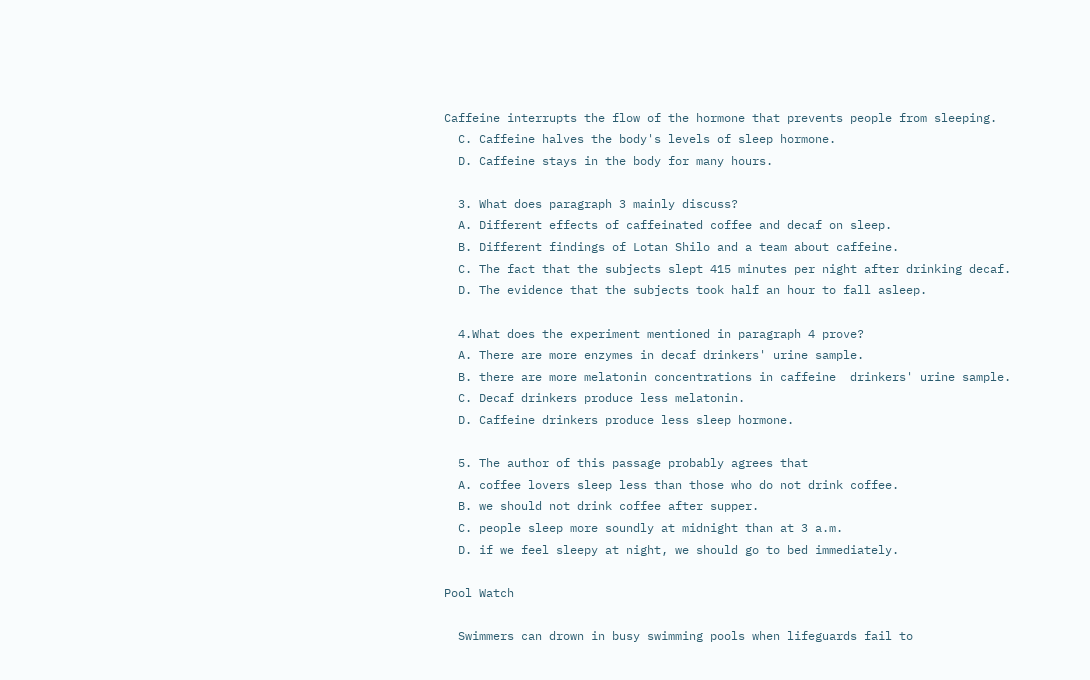Caffeine interrupts the flow of the hormone that prevents people from sleeping.
  C. Caffeine halves the body's levels of sleep hormone.
  D. Caffeine stays in the body for many hours.

  3. What does paragraph 3 mainly discuss?
  A. Different effects of caffeinated coffee and decaf on sleep.
  B. Different findings of Lotan Shilo and a team about caffeine.
  C. The fact that the subjects slept 415 minutes per night after drinking decaf.
  D. The evidence that the subjects took half an hour to fall asleep.

  4.What does the experiment mentioned in paragraph 4 prove?
  A. There are more enzymes in decaf drinkers' urine sample.
  B. there are more melatonin concentrations in caffeine  drinkers' urine sample.
  C. Decaf drinkers produce less melatonin.
  D. Caffeine drinkers produce less sleep hormone.

  5. The author of this passage probably agrees that
  A. coffee lovers sleep less than those who do not drink coffee.
  B. we should not drink coffee after supper.
  C. people sleep more soundly at midnight than at 3 a.m.
  D. if we feel sleepy at night, we should go to bed immediately.

Pool Watch

  Swimmers can drown in busy swimming pools when lifeguards fail to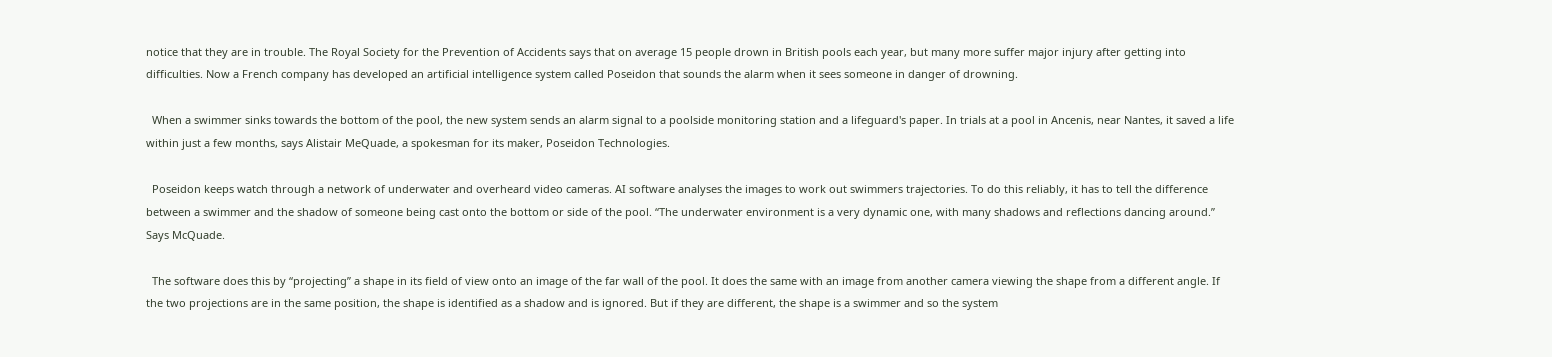notice that they are in trouble. The Royal Society for the Prevention of Accidents says that on average 15 people drown in British pools each year, but many more suffer major injury after getting into difficulties. Now a French company has developed an artificial intelligence system called Poseidon that sounds the alarm when it sees someone in danger of drowning.

  When a swimmer sinks towards the bottom of the pool, the new system sends an alarm signal to a poolside monitoring station and a lifeguard's paper. In trials at a pool in Ancenis, near Nantes, it saved a life within just a few months, says Alistair MeQuade, a spokesman for its maker, Poseidon Technologies.

  Poseidon keeps watch through a network of underwater and overheard video cameras. AI software analyses the images to work out swimmers trajectories. To do this reliably, it has to tell the difference between a swimmer and the shadow of someone being cast onto the bottom or side of the pool. “The underwater environment is a very dynamic one, with many shadows and reflections dancing around.” Says McQuade.

  The software does this by “projecting” a shape in its field of view onto an image of the far wall of the pool. It does the same with an image from another camera viewing the shape from a different angle. If the two projections are in the same position, the shape is identified as a shadow and is ignored. But if they are different, the shape is a swimmer and so the system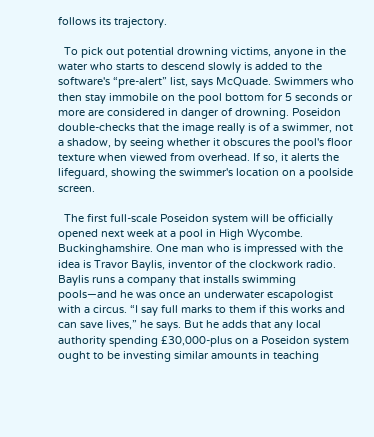follows its trajectory.

  To pick out potential drowning victims, anyone in the water who starts to descend slowly is added to the software's “pre-alert” list, says McQuade. Swimmers who then stay immobile on the pool bottom for 5 seconds or more are considered in danger of drowning. Poseidon double-checks that the image really is of a swimmer, not a shadow, by seeing whether it obscures the pool's floor texture when viewed from overhead. If so, it alerts the lifeguard, showing the swimmer's location on a poolside screen.

  The first full-scale Poseidon system will be officially opened next week at a pool in High Wycombe. Buckinghamshire. One man who is impressed with the idea is Travor Baylis, inventor of the clockwork radio. Baylis runs a company that installs swimming pools—and he was once an underwater escapologist with a circus. “I say full marks to them if this works and can save lives,” he says. But he adds that any local authority spending £30,000-plus on a Poseidon system ought to be investing similar amounts in teaching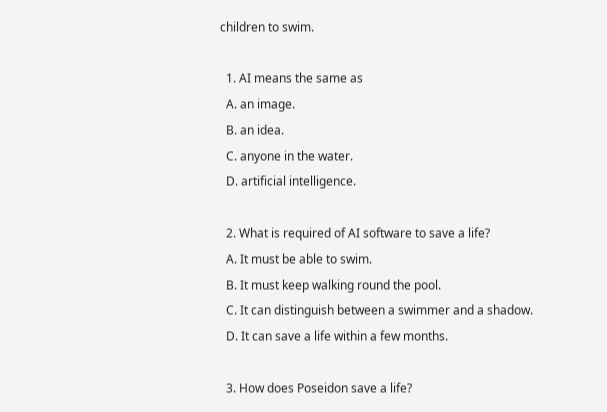children to swim.

  1. AI means the same as
  A. an image.
  B. an idea.
  C. anyone in the water.
  D. artificial intelligence.

  2. What is required of AI software to save a life?
  A. It must be able to swim.
  B. It must keep walking round the pool.
  C. It can distinguish between a swimmer and a shadow.
  D. It can save a life within a few months.

  3. How does Poseidon save a life?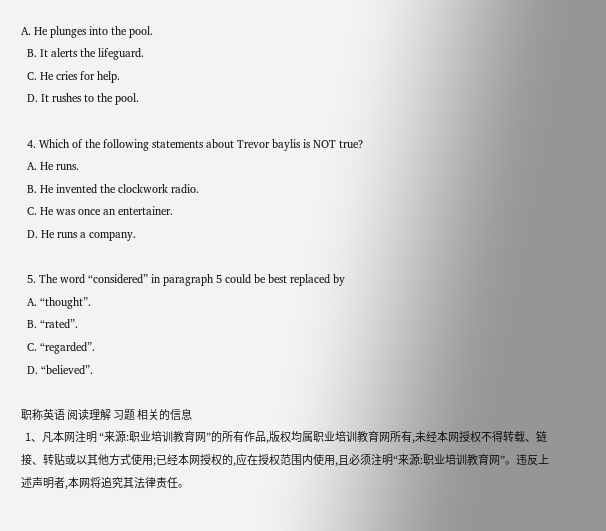A. He plunges into the pool.
  B. It alerts the lifeguard.
  C. He cries for help.
  D. It rushes to the pool.

  4. Which of the following statements about Trevor baylis is NOT true?
  A. He runs.
  B. He invented the clockwork radio.
  C. He was once an entertainer.
  D. He runs a company.

  5. The word “considered” in paragraph 5 could be best replaced by
  A. “thought”.
  B. “rated”.
  C. “regarded”.
  D. “believed”.

职称英语 阅读理解 习题 相关的信息
  1、凡本网注明 “来源:职业培训教育网”的所有作品,版权均属职业培训教育网所有,未经本网授权不得转载、链接、转贴或以其他方式使用;已经本网授权的,应在授权范围内使用,且必须注明“来源:职业培训教育网”。违反上述声明者,本网将追究其法律责任。